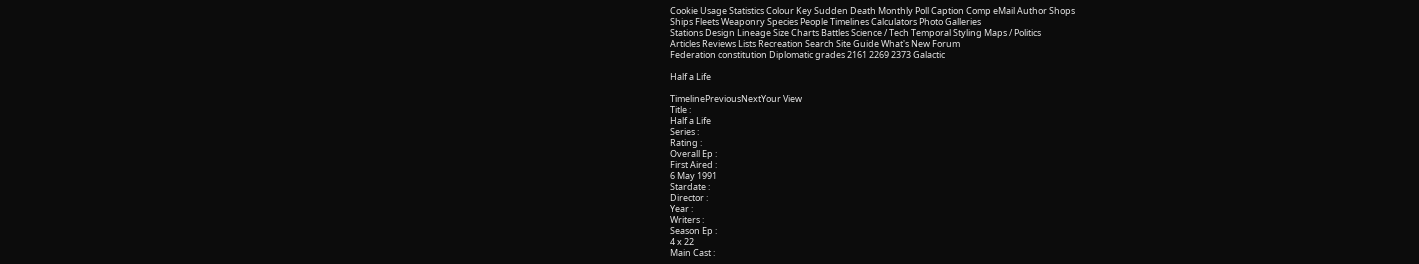Cookie Usage Statistics Colour Key Sudden Death Monthly Poll Caption Comp eMail Author Shops
Ships Fleets Weaponry Species People Timelines Calculators Photo Galleries
Stations Design Lineage Size Charts Battles Science / Tech Temporal Styling Maps / Politics
Articles Reviews Lists Recreation Search Site Guide What's New Forum
Federation constitution Diplomatic grades 2161 2269 2373 Galactic

Half a Life

TimelinePreviousNextYour View
Title :
Half a Life
Series :
Rating :
Overall Ep :
First Aired :
6 May 1991
Stardate :
Director :
Year :
Writers :
Season Ep :
4 x 22
Main Cast :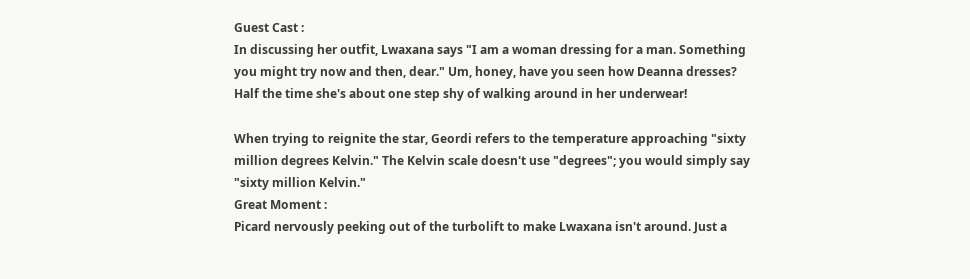Guest Cast :
In discussing her outfit, Lwaxana says "I am a woman dressing for a man. Something you might try now and then, dear." Um, honey, have you seen how Deanna dresses? Half the time she's about one step shy of walking around in her underwear!

When trying to reignite the star, Geordi refers to the temperature approaching "sixty million degrees Kelvin." The Kelvin scale doesn't use "degrees"; you would simply say "sixty million Kelvin."
Great Moment :
Picard nervously peeking out of the turbolift to make Lwaxana isn't around. Just a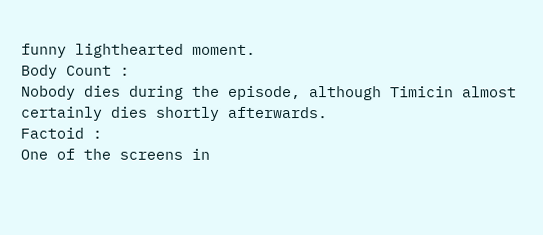funny lighthearted moment.
Body Count :
Nobody dies during the episode, although Timicin almost certainly dies shortly afterwards.
Factoid :
One of the screens in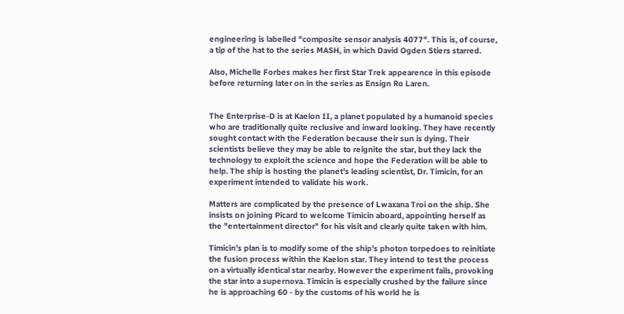engineering is labelled "composite sensor analysis 4077". This is, of course, a tip of the hat to the series MASH, in which David Ogden Stiers starred.

Also, Michelle Forbes makes her first Star Trek appearence in this episode before returning later on in the series as Ensign Ro Laren.


The Enterprise-D is at Kaelon II, a planet populated by a humanoid species who are traditionally quite reclusive and inward looking. They have recently sought contact with the Federation because their sun is dying. Their scientists believe they may be able to reignite the star, but they lack the technology to exploit the science and hope the Federation will be able to help. The ship is hosting the planet's leading scientist, Dr. Timicin, for an experiment intended to validate his work.

Matters are complicated by the presence of Lwaxana Troi on the ship. She insists on joining Picard to welcome Timicin aboard, appointing herself as the "entertainment director" for his visit and clearly quite taken with him.

Timicin's plan is to modify some of the ship's photon torpedoes to reinitiate the fusion process within the Kaelon star. They intend to test the process on a virtually identical star nearby. However the experiment fails, provoking the star into a supernova. Timicin is especially crushed by the failure since he is approaching 60 - by the customs of his world he is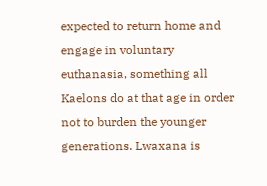expected to return home and engage in voluntary euthanasia, something all Kaelons do at that age in order not to burden the younger generations. Lwaxana is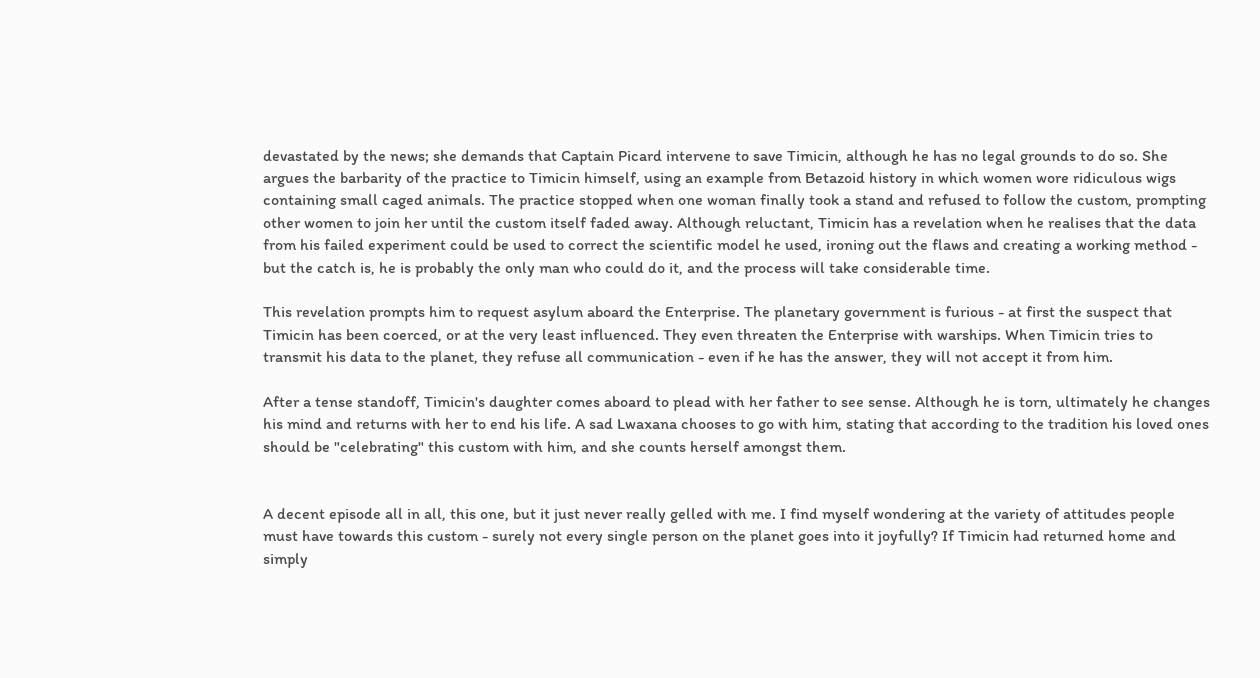devastated by the news; she demands that Captain Picard intervene to save Timicin, although he has no legal grounds to do so. She argues the barbarity of the practice to Timicin himself, using an example from Betazoid history in which women wore ridiculous wigs containing small caged animals. The practice stopped when one woman finally took a stand and refused to follow the custom, prompting other women to join her until the custom itself faded away. Although reluctant, Timicin has a revelation when he realises that the data from his failed experiment could be used to correct the scientific model he used, ironing out the flaws and creating a working method - but the catch is, he is probably the only man who could do it, and the process will take considerable time.

This revelation prompts him to request asylum aboard the Enterprise. The planetary government is furious - at first the suspect that Timicin has been coerced, or at the very least influenced. They even threaten the Enterprise with warships. When Timicin tries to transmit his data to the planet, they refuse all communication - even if he has the answer, they will not accept it from him.

After a tense standoff, Timicin's daughter comes aboard to plead with her father to see sense. Although he is torn, ultimately he changes his mind and returns with her to end his life. A sad Lwaxana chooses to go with him, stating that according to the tradition his loved ones should be "celebrating" this custom with him, and she counts herself amongst them.


A decent episode all in all, this one, but it just never really gelled with me. I find myself wondering at the variety of attitudes people must have towards this custom - surely not every single person on the planet goes into it joyfully? If Timicin had returned home and simply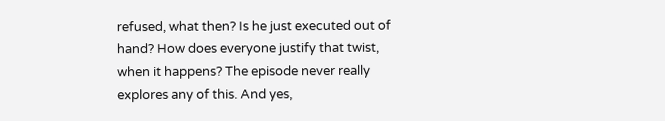refused, what then? Is he just executed out of hand? How does everyone justify that twist, when it happens? The episode never really explores any of this. And yes,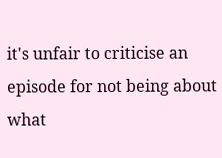it's unfair to criticise an episode for not being about what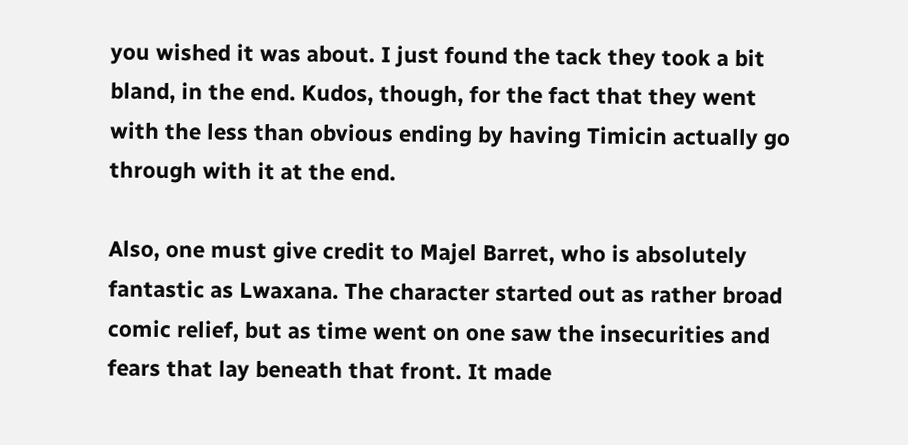you wished it was about. I just found the tack they took a bit bland, in the end. Kudos, though, for the fact that they went with the less than obvious ending by having Timicin actually go through with it at the end.

Also, one must give credit to Majel Barret, who is absolutely fantastic as Lwaxana. The character started out as rather broad comic relief, but as time went on one saw the insecurities and fears that lay beneath that front. It made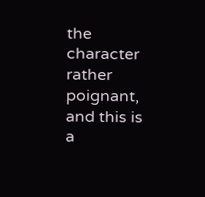the character rather poignant, and this is a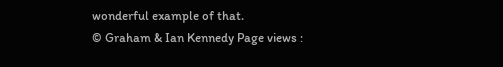wonderful example of that.
© Graham & Ian Kennedy Page views :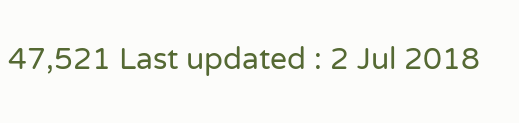47,521 Last updated : 2 Jul 2018